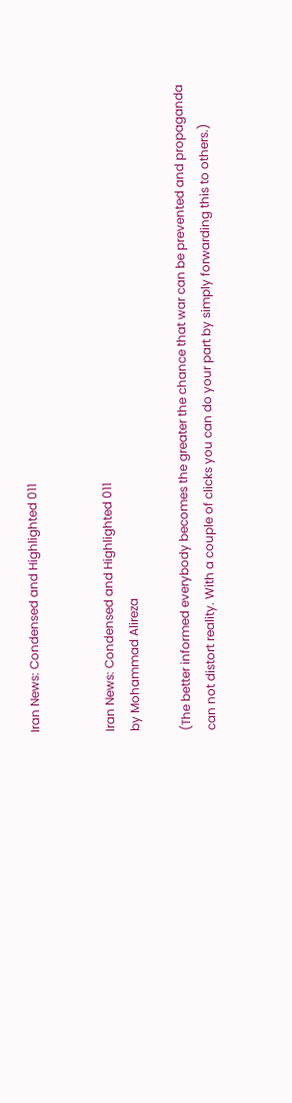Iran News: Condensed and Highlighted 011


Iran News: Condensed and Highlighted 011
by Mohammad Alireza

(The better informed everybody becomes the greater the chance that war can be prevented and propaganda can not distort reality. With a couple of clicks you can do your part by simply forwarding this to others.)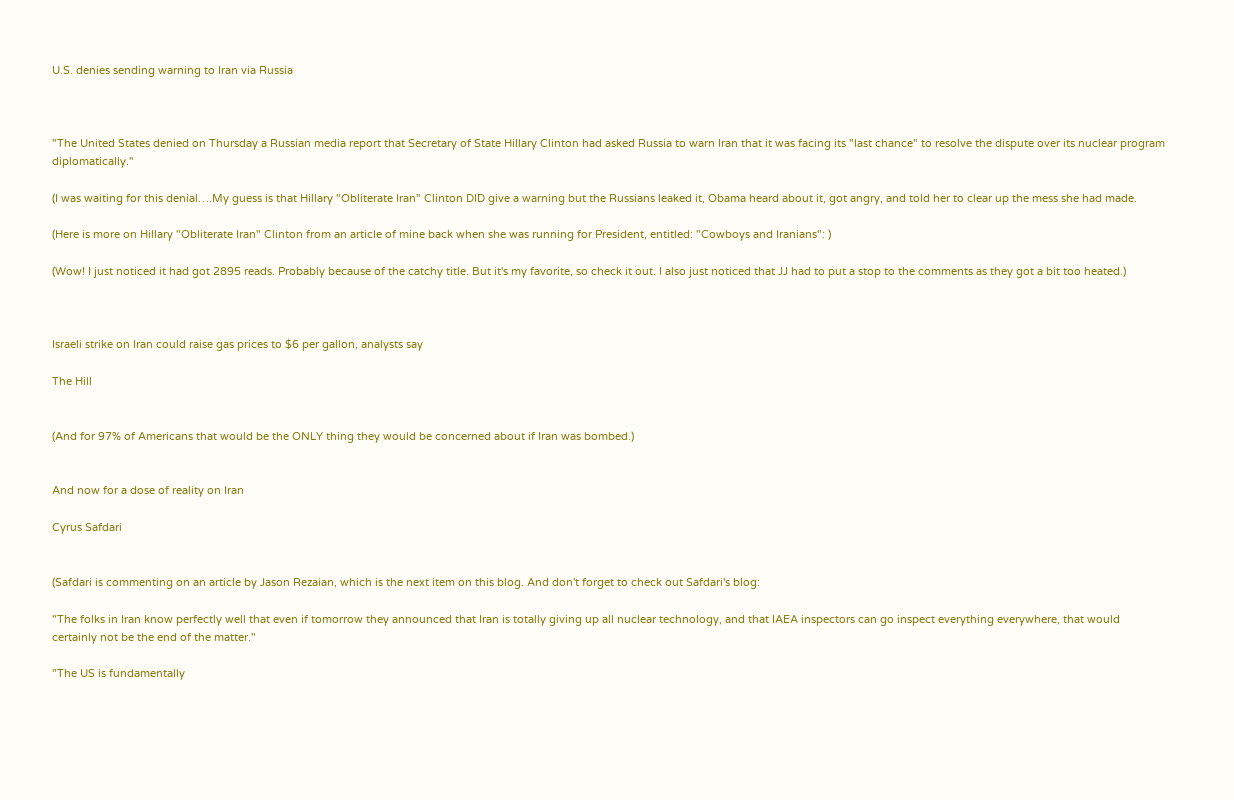U.S. denies sending warning to Iran via Russia



"The United States denied on Thursday a Russian media report that Secretary of State Hillary Clinton had asked Russia to warn Iran that it was facing its "last chance" to resolve the dispute over its nuclear program diplomatically."

(I was waiting for this denial….My guess is that Hillary "Obliterate Iran" Clinton DID give a warning but the Russians leaked it, Obama heard about it, got angry, and told her to clear up the mess she had made.

(Here is more on Hillary "Obliterate Iran" Clinton from an article of mine back when she was running for President, entitled: "Cowboys and Iranians": )

(Wow! I just noticed it had got 2895 reads. Probably because of the catchy title. But it's my favorite, so check it out. I also just noticed that JJ had to put a stop to the comments as they got a bit too heated.)



Israeli strike on Iran could raise gas prices to $6 per gallon, analysts say

The Hill


(And for 97% of Americans that would be the ONLY thing they would be concerned about if Iran was bombed.)


And now for a dose of reality on Iran

Cyrus Safdari


(Safdari is commenting on an article by Jason Rezaian, which is the next item on this blog. And don't forget to check out Safdari's blog:

"The folks in Iran know perfectly well that even if tomorrow they announced that Iran is totally giving up all nuclear technology, and that IAEA inspectors can go inspect everything everywhere, that would certainly not be the end of the matter."

"The US is fundamentally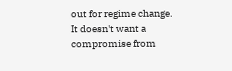out for regime change. It doesn't want a compromise from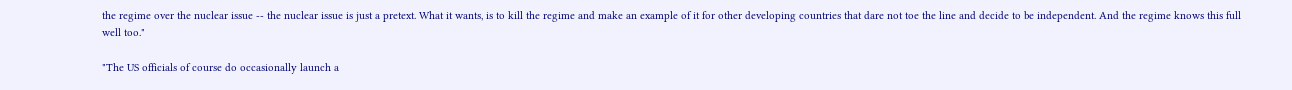the regime over the nuclear issue -- the nuclear issue is just a pretext. What it wants, is to kill the regime and make an example of it for other developing countries that dare not toe the line and decide to be independent. And the regime knows this full well too."

"The US officials of course do occasionally launch a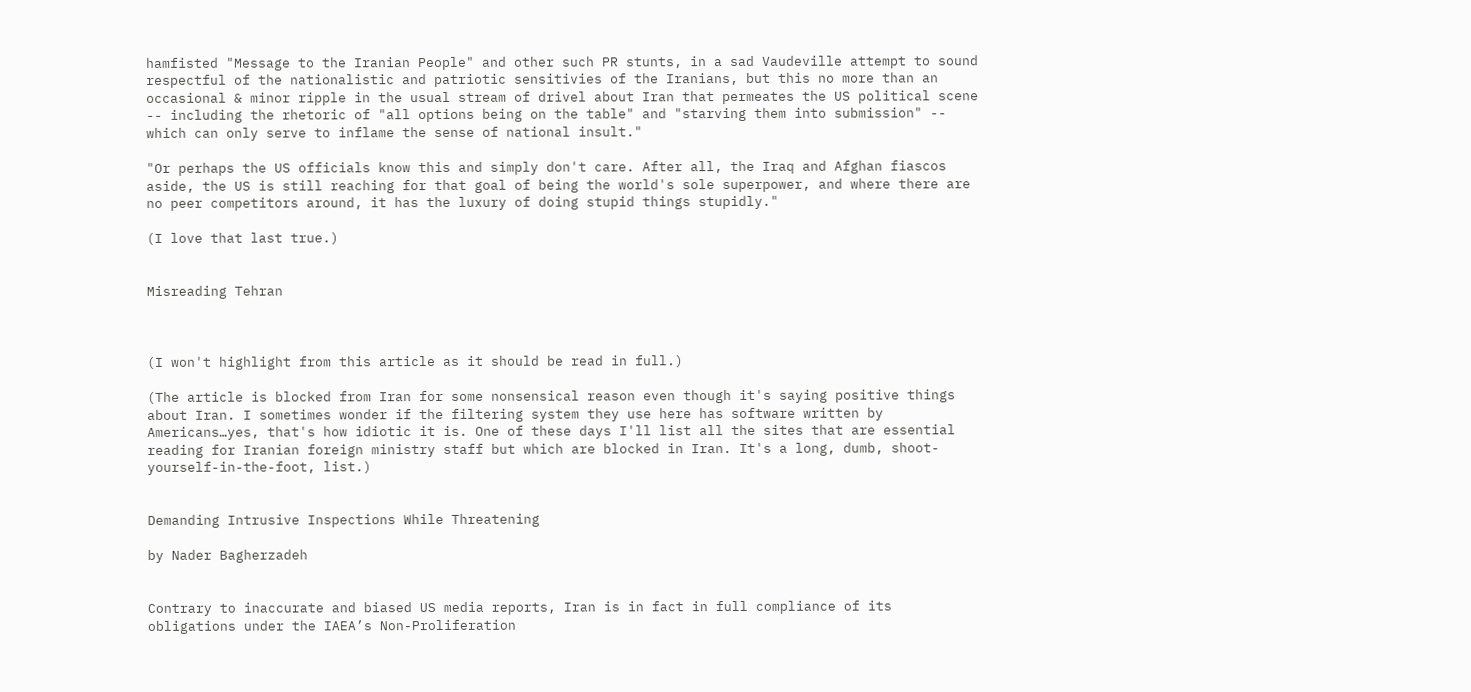hamfisted "Message to the Iranian People" and other such PR stunts, in a sad Vaudeville attempt to sound respectful of the nationalistic and patriotic sensitivies of the Iranians, but this no more than an occasional & minor ripple in the usual stream of drivel about Iran that permeates the US political scene -- including the rhetoric of "all options being on the table" and "starving them into submission" -- which can only serve to inflame the sense of national insult."

"Or perhaps the US officials know this and simply don't care. After all, the Iraq and Afghan fiascos aside, the US is still reaching for that goal of being the world's sole superpower, and where there are no peer competitors around, it has the luxury of doing stupid things stupidly."

(I love that last true.)


Misreading Tehran



(I won't highlight from this article as it should be read in full.)

(The article is blocked from Iran for some nonsensical reason even though it's saying positive things about Iran. I sometimes wonder if the filtering system they use here has software written by Americans…yes, that's how idiotic it is. One of these days I'll list all the sites that are essential reading for Iranian foreign ministry staff but which are blocked in Iran. It's a long, dumb, shoot-yourself-in-the-foot, list.)


Demanding Intrusive Inspections While Threatening

by Nader Bagherzadeh


Contrary to inaccurate and biased US media reports, Iran is in fact in full compliance of its obligations under the IAEA’s Non-Proliferation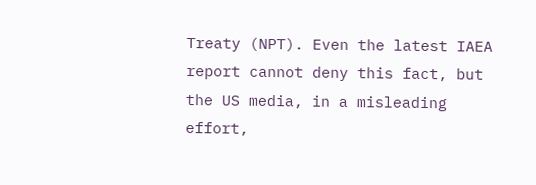Treaty (NPT). Even the latest IAEA report cannot deny this fact, but the US media, in a misleading effort,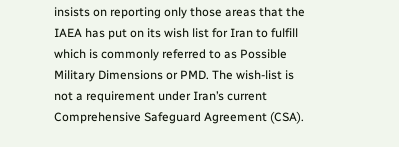insists on reporting only those areas that the IAEA has put on its wish list for Iran to fulfill which is commonly referred to as Possible Military Dimensions or PMD. The wish-list is not a requirement under Iran’s current Comprehensive Safeguard Agreement (CSA).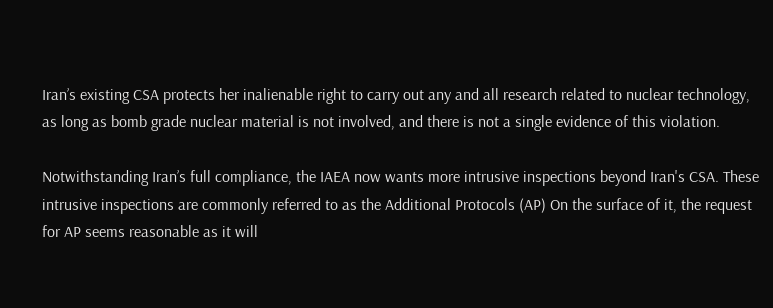Iran’s existing CSA protects her inalienable right to carry out any and all research related to nuclear technology, as long as bomb grade nuclear material is not involved, and there is not a single evidence of this violation.

Notwithstanding Iran’s full compliance, the IAEA now wants more intrusive inspections beyond Iran's CSA. These intrusive inspections are commonly referred to as the Additional Protocols (AP) On the surface of it, the request for AP seems reasonable as it will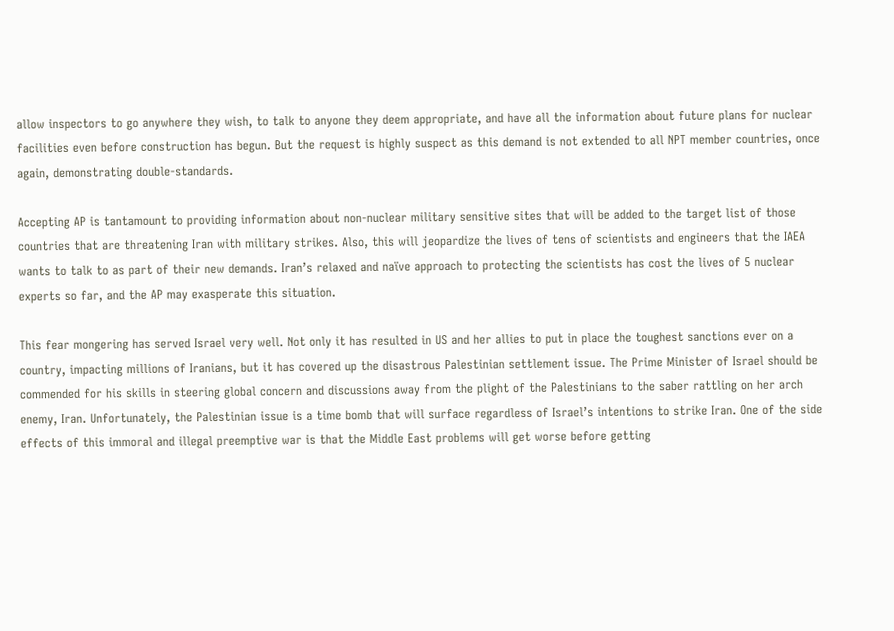allow inspectors to go anywhere they wish, to talk to anyone they deem appropriate, and have all the information about future plans for nuclear facilities even before construction has begun. But the request is highly suspect as this demand is not extended to all NPT member countries, once again, demonstrating double-standards.

Accepting AP is tantamount to providing information about non-nuclear military sensitive sites that will be added to the target list of those countries that are threatening Iran with military strikes. Also, this will jeopardize the lives of tens of scientists and engineers that the IAEA wants to talk to as part of their new demands. Iran’s relaxed and naïve approach to protecting the scientists has cost the lives of 5 nuclear experts so far, and the AP may exasperate this situation.

This fear mongering has served Israel very well. Not only it has resulted in US and her allies to put in place the toughest sanctions ever on a country, impacting millions of Iranians, but it has covered up the disastrous Palestinian settlement issue. The Prime Minister of Israel should be commended for his skills in steering global concern and discussions away from the plight of the Palestinians to the saber rattling on her arch enemy, Iran. Unfortunately, the Palestinian issue is a time bomb that will surface regardless of Israel’s intentions to strike Iran. One of the side effects of this immoral and illegal preemptive war is that the Middle East problems will get worse before getting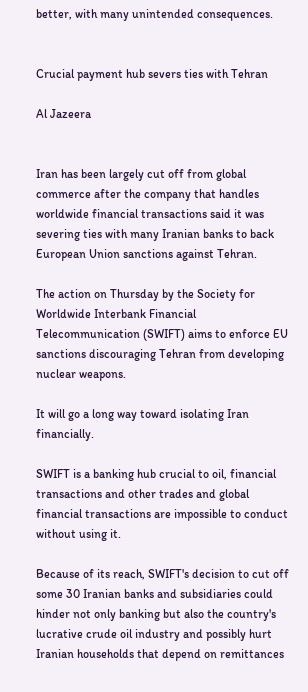better, with many unintended consequences.


Crucial payment hub severs ties with Tehran

Al Jazeera


Iran has been largely cut off from global commerce after the company that handles worldwide financial transactions said it was severing ties with many Iranian banks to back European Union sanctions against Tehran.

The action on Thursday by the Society for Worldwide Interbank Financial Telecommunication (SWIFT) aims to enforce EU sanctions discouraging Tehran from developing nuclear weapons.

It will go a long way toward isolating Iran financially.

SWIFT is a banking hub crucial to oil, financial transactions and other trades and global financial transactions are impossible to conduct without using it.

Because of its reach, SWIFT's decision to cut off some 30 Iranian banks and subsidiaries could hinder not only banking but also the country's lucrative crude oil industry and possibly hurt Iranian households that depend on remittances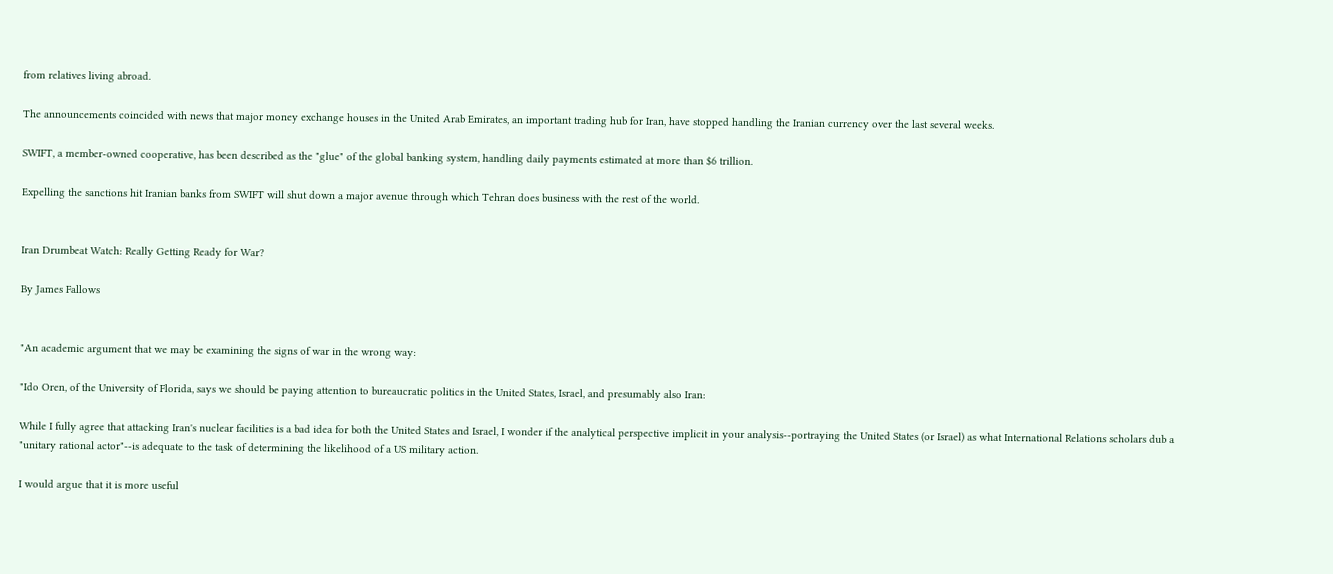from relatives living abroad.

The announcements coincided with news that major money exchange houses in the United Arab Emirates, an important trading hub for Iran, have stopped handling the Iranian currency over the last several weeks.

SWIFT, a member-owned cooperative, has been described as the "glue" of the global banking system, handling daily payments estimated at more than $6 trillion.

Expelling the sanctions hit Iranian banks from SWIFT will shut down a major avenue through which Tehran does business with the rest of the world.


Iran Drumbeat Watch: Really Getting Ready for War?

By James Fallows


"An academic argument that we may be examining the signs of war in the wrong way:

"Ido Oren, of the University of Florida, says we should be paying attention to bureaucratic politics in the United States, Israel, and presumably also Iran:

While I fully agree that attacking Iran's nuclear facilities is a bad idea for both the United States and Israel, I wonder if the analytical perspective implicit in your analysis--portraying the United States (or Israel) as what International Relations scholars dub a "unitary rational actor"--is adequate to the task of determining the likelihood of a US military action.

I would argue that it is more useful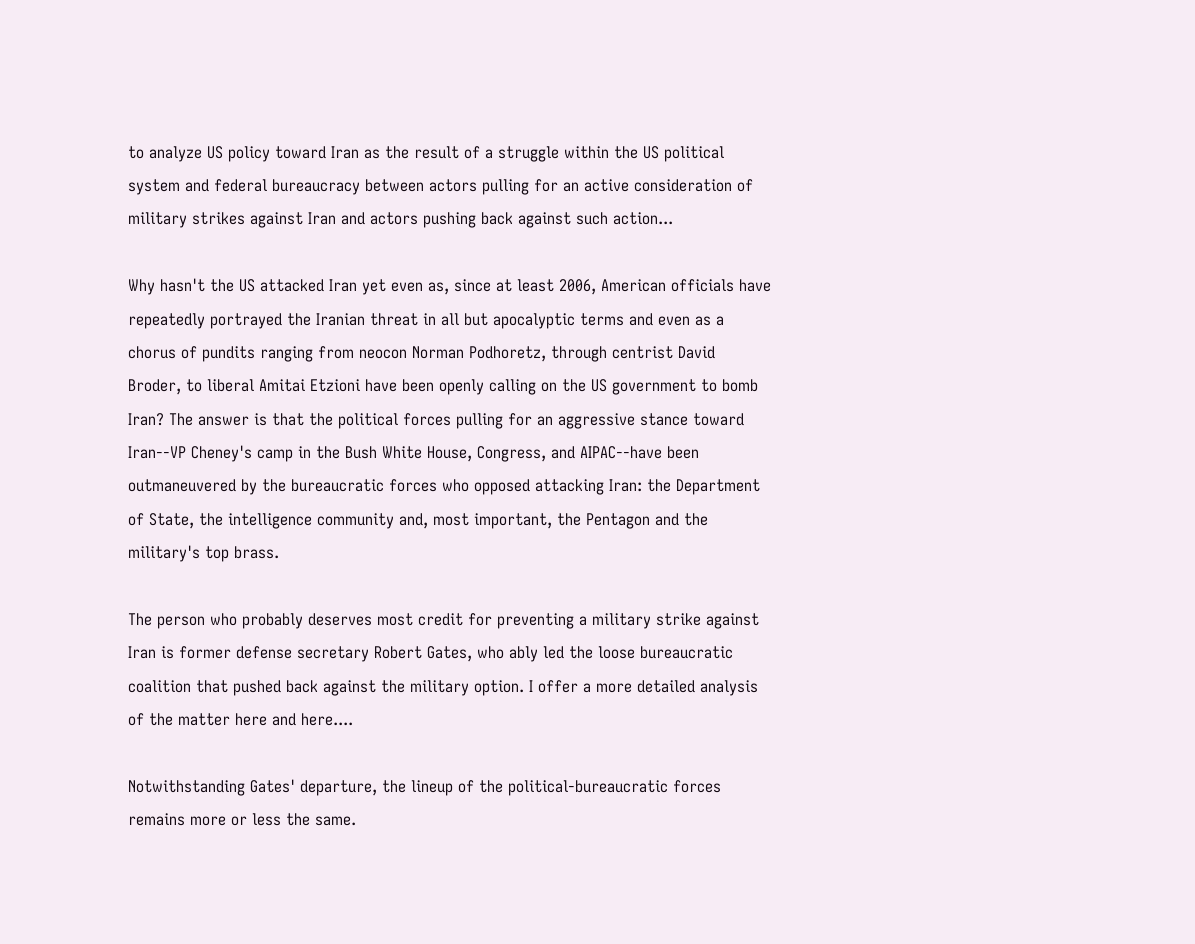to analyze US policy toward Iran as the result of a struggle within the US political system and federal bureaucracy between actors pulling for an active consideration of military strikes against Iran and actors pushing back against such action...

Why hasn't the US attacked Iran yet even as, since at least 2006, American officials have repeatedly portrayed the Iranian threat in all but apocalyptic terms and even as a chorus of pundits ranging from neocon Norman Podhoretz, through centrist David Broder, to liberal Amitai Etzioni have been openly calling on the US government to bomb Iran? The answer is that the political forces pulling for an aggressive stance toward Iran--VP Cheney's camp in the Bush White House, Congress, and AIPAC--have been outmaneuvered by the bureaucratic forces who opposed attacking Iran: the Department of State, the intelligence community and, most important, the Pentagon and the military's top brass.

The person who probably deserves most credit for preventing a military strike against Iran is former defense secretary Robert Gates, who ably led the loose bureaucratic coalition that pushed back against the military option. I offer a more detailed analysis of the matter here and here....

Notwithstanding Gates' departure, the lineup of the political-bureaucratic forces remains more or less the same.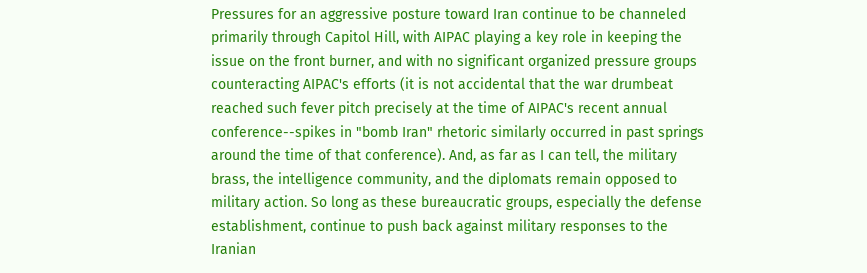Pressures for an aggressive posture toward Iran continue to be channeled primarily through Capitol Hill, with AIPAC playing a key role in keeping the issue on the front burner, and with no significant organized pressure groups counteracting AIPAC's efforts (it is not accidental that the war drumbeat reached such fever pitch precisely at the time of AIPAC's recent annual conference--spikes in "bomb Iran" rhetoric similarly occurred in past springs around the time of that conference). And, as far as I can tell, the military brass, the intelligence community, and the diplomats remain opposed to military action. So long as these bureaucratic groups, especially the defense establishment, continue to push back against military responses to the Iranian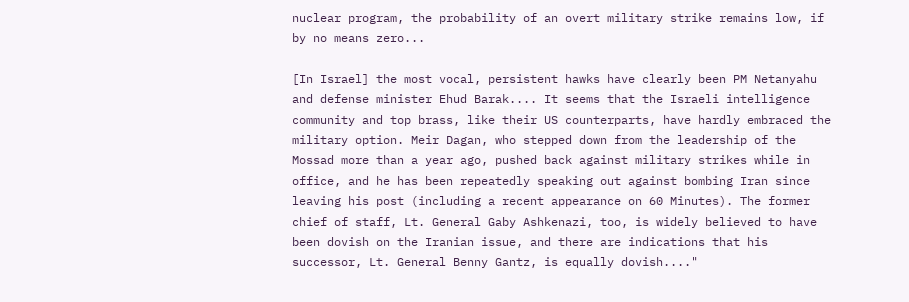nuclear program, the probability of an overt military strike remains low, if by no means zero...

[In Israel] the most vocal, persistent hawks have clearly been PM Netanyahu and defense minister Ehud Barak.... It seems that the Israeli intelligence community and top brass, like their US counterparts, have hardly embraced the military option. Meir Dagan, who stepped down from the leadership of the Mossad more than a year ago, pushed back against military strikes while in office, and he has been repeatedly speaking out against bombing Iran since leaving his post (including a recent appearance on 60 Minutes). The former chief of staff, Lt. General Gaby Ashkenazi, too, is widely believed to have been dovish on the Iranian issue, and there are indications that his successor, Lt. General Benny Gantz, is equally dovish...."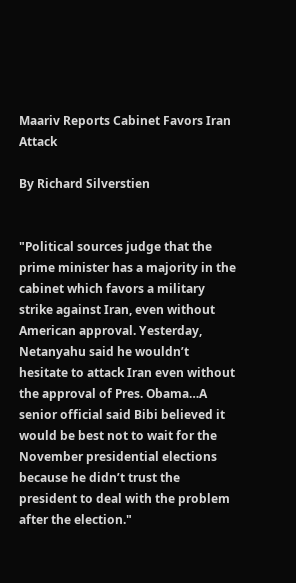Maariv Reports Cabinet Favors Iran Attack

By Richard Silverstien


"Political sources judge that the prime minister has a majority in the cabinet which favors a military strike against Iran, even without American approval. Yesterday, Netanyahu said he wouldn’t hesitate to attack Iran even without the approval of Pres. Obama…A senior official said Bibi believed it would be best not to wait for the November presidential elections because he didn’t trust the president to deal with the problem after the election."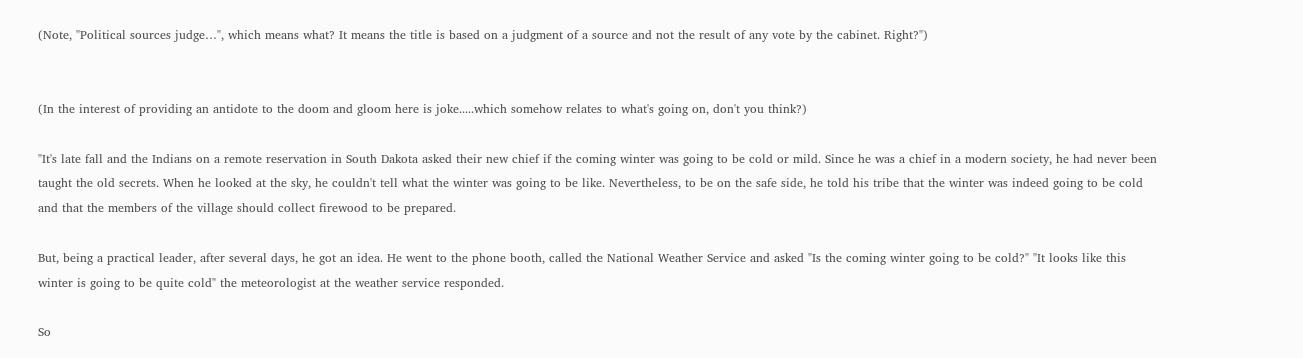(Note, "Political sources judge…", which means what? It means the title is based on a judgment of a source and not the result of any vote by the cabinet. Right?")


(In the interest of providing an antidote to the doom and gloom here is joke.....which somehow relates to what's going on, don't you think?)

"It's late fall and the Indians on a remote reservation in South Dakota asked their new chief if the coming winter was going to be cold or mild. Since he was a chief in a modern society, he had never been taught the old secrets. When he looked at the sky, he couldn't tell what the winter was going to be like. Nevertheless, to be on the safe side, he told his tribe that the winter was indeed going to be cold and that the members of the village should collect firewood to be prepared.

But, being a practical leader, after several days, he got an idea. He went to the phone booth, called the National Weather Service and asked "Is the coming winter going to be cold?" "It looks like this winter is going to be quite cold" the meteorologist at the weather service responded.

So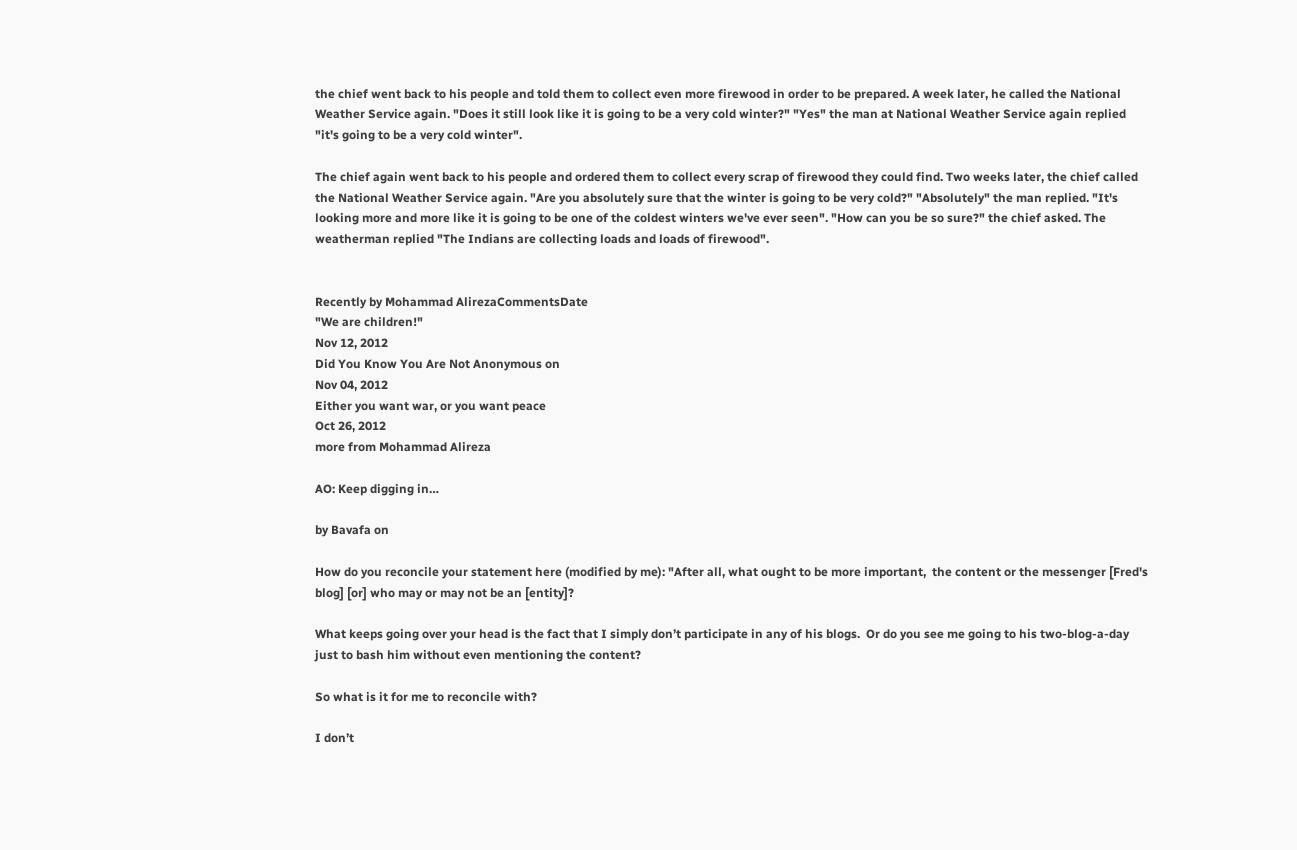the chief went back to his people and told them to collect even more firewood in order to be prepared. A week later, he called the National Weather Service again. "Does it still look like it is going to be a very cold winter?" "Yes" the man at National Weather Service again replied "it's going to be a very cold winter".

The chief again went back to his people and ordered them to collect every scrap of firewood they could find. Two weeks later, the chief called the National Weather Service again. "Are you absolutely sure that the winter is going to be very cold?" "Absolutely" the man replied. "It's looking more and more like it is going to be one of the coldest winters we've ever seen". "How can you be so sure?" the chief asked. The weatherman replied "The Indians are collecting loads and loads of firewood".


Recently by Mohammad AlirezaCommentsDate
"We are children!"
Nov 12, 2012
Did You Know You Are Not Anonymous on
Nov 04, 2012
Either you want war, or you want peace
Oct 26, 2012
more from Mohammad Alireza

AO: Keep digging in…

by Bavafa on

How do you reconcile your statement here (modified by me): "After all, what ought to be more important,  the content or the messenger [Fred's blog] [or] who may or may not be an [entity]?

What keeps going over your head is the fact that I simply don’t participate in any of his blogs.  Or do you see me going to his two-blog-a-day just to bash him without even mentioning the content?

So what is it for me to reconcile with?

I don’t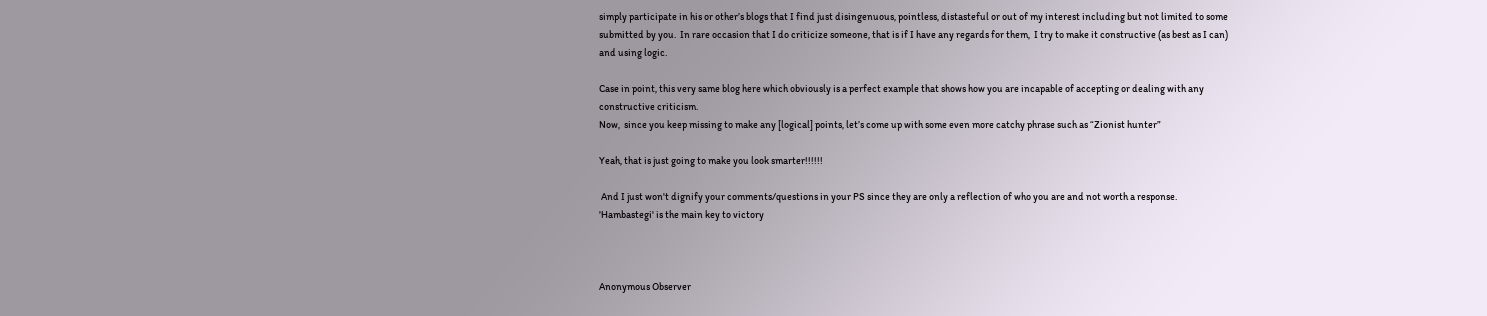simply participate in his or other’s blogs that I find just disingenuous, pointless, distasteful or out of my interest including but not limited to some submitted by you.  In rare occasion that I do criticize someone, that is if I have any regards for them,  I try to make it constructive (as best as I can) and using logic.

Case in point, this very same blog here which obviously is a perfect example that shows how you are incapable of accepting or dealing with any constructive criticism.
Now,  since you keep missing to make any [logical] points, let’s come up with some even more catchy phrase such as “Zionist hunter”

Yeah, that is just going to make you look smarter!!!!!!

 And I just won't dignify your comments/questions in your PS since they are only a reflection of who you are and not worth a response. 'Hambastegi' is the main key to victory



Anonymous Observer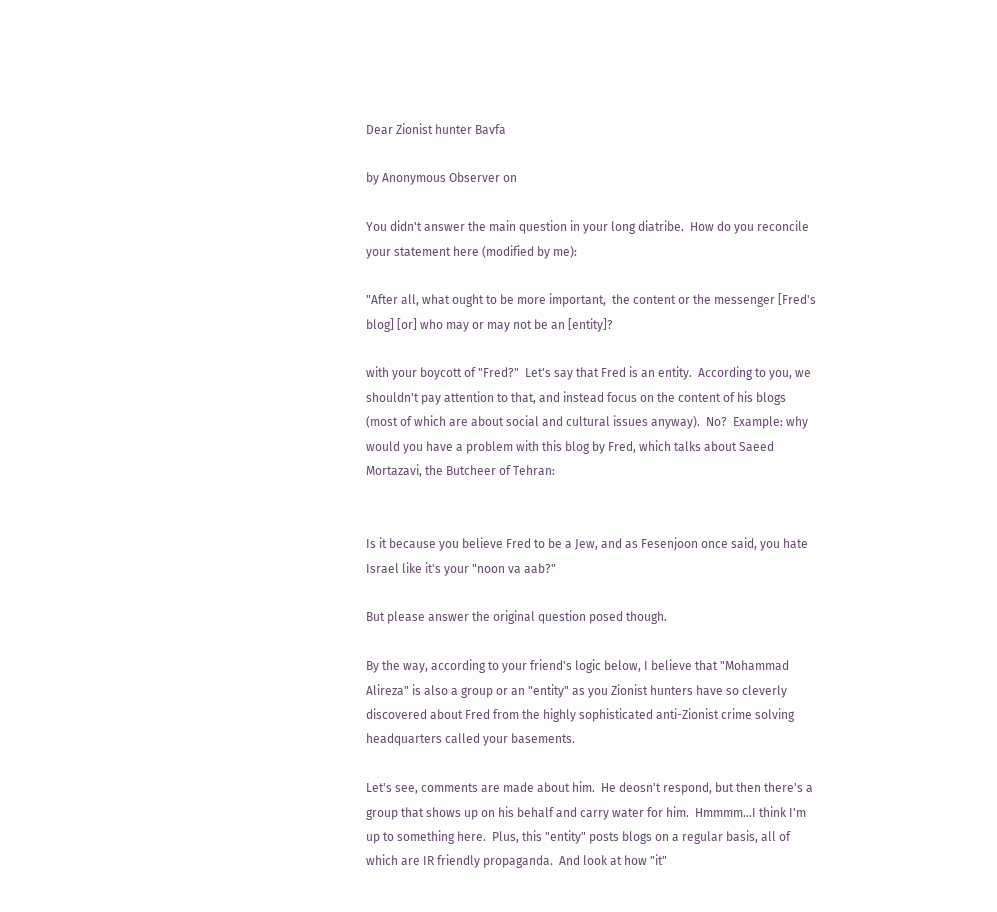Dear Zionist hunter Bavfa

by Anonymous Observer on

You didn't answer the main question in your long diatribe.  How do you reconcile your statement here (modified by me):

"After all, what ought to be more important,  the content or the messenger [Fred's blog] [or] who may or may not be an [entity]?

with your boycott of "Fred?"  Let's say that Fred is an entity.  According to you, we shouldn't pay attention to that, and instead focus on the content of his blogs (most of which are about social and cultural issues anyway).  No?  Example: why would you have a problem with this blog by Fred, which talks about Saeed Mortazavi, the Butcheer of Tehran:


Is it because you believe Fred to be a Jew, and as Fesenjoon once said, you hate Israel like it's your "noon va aab?"

But please answer the original question posed though.

By the way, according to your friend's logic below, I believe that "Mohammad Alireza" is also a group or an "entity" as you Zionist hunters have so cleverly discovered about Fred from the highly sophisticated anti-Zionist crime solving headquarters called your basements.

Let's see, comments are made about him.  He deosn't respond, but then there's a group that shows up on his behalf and carry water for him.  Hmmmm...I think I'm up to something here.  Plus, this "entity" posts blogs on a regular basis, all of which are IR friendly propaganda.  And look at how "it"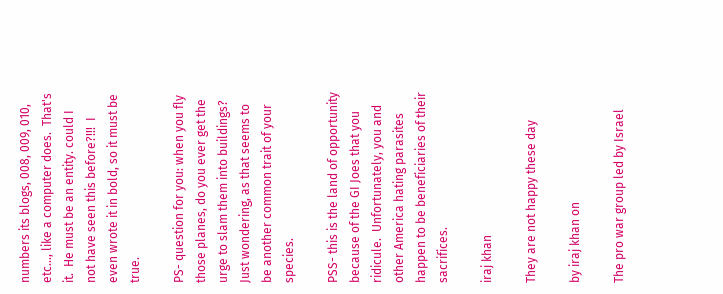numbers its blogs, 008, 009, 010, etc..., like a computer does.  That's it.  He must be an entity. could I not have seen this before?!!!  I even wrote it in bold, so it must be true.

PS- question for you: when you fly those planes, do you ever get the urge to slam them into buildings?  Just wondering, as that seems to be another common trait of your species.

PSS- this is the land of opportunity because of the GI Joes that you ridicule.  Unfortunately, you and other America hating parasites happen to be beneficiaries of their sacrifices.

iraj khan

They are not happy these day

by iraj khan on

The pro war group led by Israel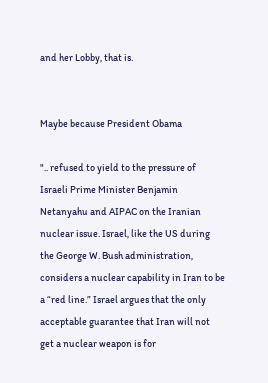and her Lobby, that is.


Maybe because President Obama

".. refused to yield to the pressure of Israeli Prime Minister Benjamin Netanyahu and AIPAC on the Iranian nuclear issue. Israel, like the US during the George W. Bush administration, considers a nuclear capability in Iran to be a “red line.” Israel argues that the only acceptable guarantee that Iran will not get a nuclear weapon is for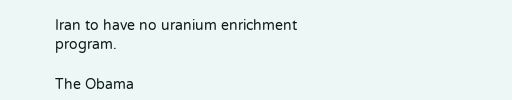Iran to have no uranium enrichment program.

The Obama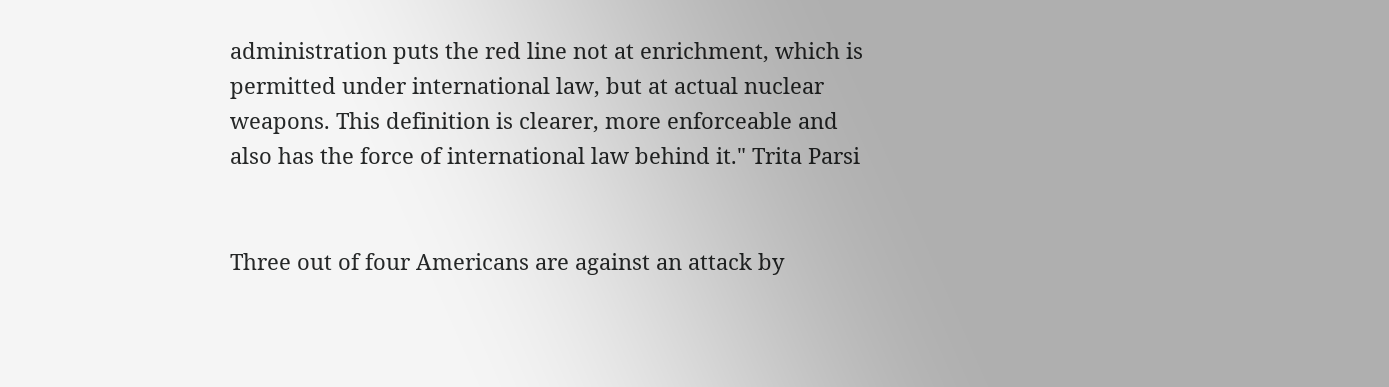administration puts the red line not at enrichment, which is permitted under international law, but at actual nuclear weapons. This definition is clearer, more enforceable and  also has the force of international law behind it." Trita Parsi


Three out of four Americans are against an attack by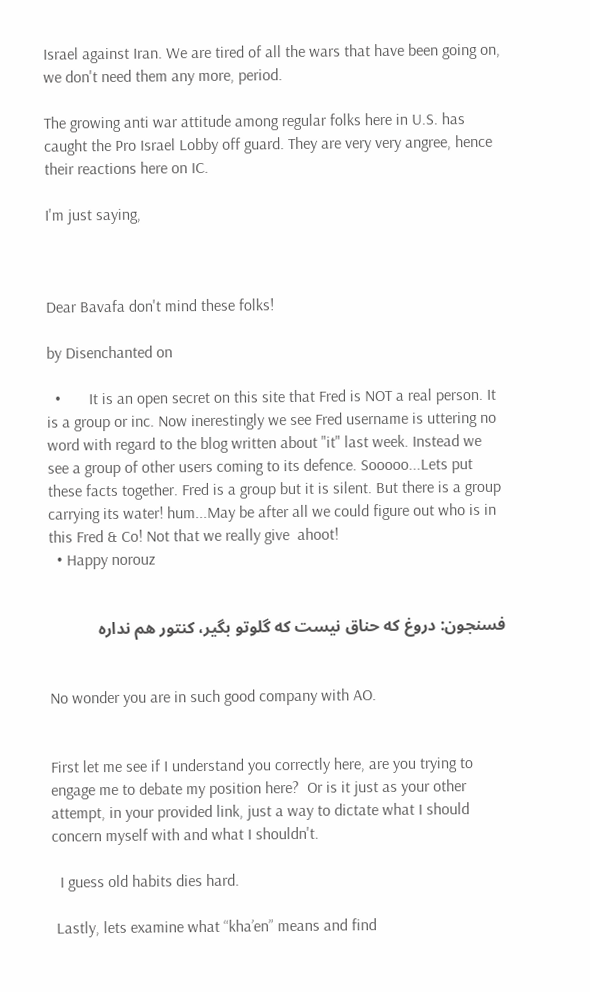Israel against Iran. We are tired of all the wars that have been going on, we don't need them any more, period.

The growing anti war attitude among regular folks here in U.S. has caught the Pro Israel Lobby off guard. They are very very angree, hence their reactions here on IC.

I'm just saying,



Dear Bavafa don't mind these folks!

by Disenchanted on

  •       It is an open secret on this site that Fred is NOT a real person. It is a group or inc. Now inerestingly we see Fred username is uttering no word with regard to the blog written about "it" last week. Instead we see a group of other users coming to its defence. Sooooo...Lets put these facts together. Fred is a group but it is silent. But there is a group carrying its water! hum...May be after all we could figure out who is in this Fred & Co! Not that we really give  ahoot!
  • Happy norouz


فسنجون: دروغ که حناق نیست که گلوتو بگیر، کنتور هم نداره


No wonder you are in such good company with AO.


First let me see if I understand you correctly here, are you trying to engage me to debate my position here?  Or is it just as your other attempt, in your provided link, just a way to dictate what I should concern myself with and what I shouldn't.

  I guess old habits dies hard.

 Lastly, lets examine what “kha’en” means and find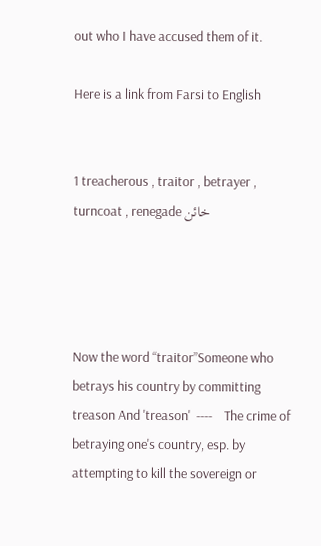out who I have accused them of it.

Here is a link from Farsi to English


1 treacherous , traitor , betrayer , turncoat , renegade خائن




Now the word “traitor”Someone who betrays his country by committing treason And 'treason'  ----    The crime of betraying one's country, esp. by attempting to kill the sovereign or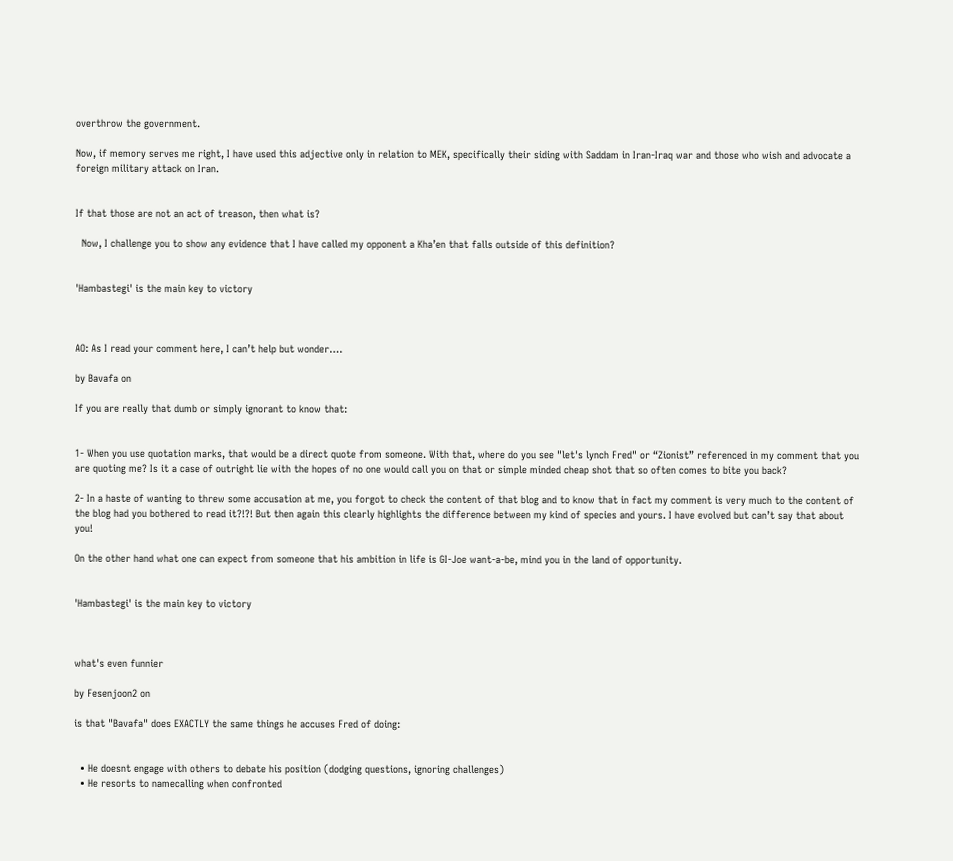overthrow the government.

Now, if memory serves me right, I have used this adjective only in relation to MEK, specifically their siding with Saddam in Iran-Iraq war and those who wish and advocate a foreign military attack on Iran.


If that those are not an act of treason, then what is?

  Now, I challenge you to show any evidence that I have called my opponent a Kha’en that falls outside of this definition?


'Hambastegi' is the main key to victory



AO: As I read your comment here, I can’t help but wonder….

by Bavafa on

If you are really that dumb or simply ignorant to know that:


1- When you use quotation marks, that would be a direct quote from someone. With that, where do you see "let's lynch Fred" or “Zionist” referenced in my comment that you are quoting me? Is it a case of outright lie with the hopes of no one would call you on that or simple minded cheap shot that so often comes to bite you back?

2- In a haste of wanting to threw some accusation at me, you forgot to check the content of that blog and to know that in fact my comment is very much to the content of the blog had you bothered to read it?!?! But then again this clearly highlights the difference between my kind of species and yours. I have evolved but can’t say that about you!

On the other hand what one can expect from someone that his ambition in life is GI-Joe want-a-be, mind you in the land of opportunity.


'Hambastegi' is the main key to victory



what's even funnier

by Fesenjoon2 on

is that "Bavafa" does EXACTLY the same things he accuses Fred of doing:


  • He doesnt engage with others to debate his position (dodging questions, ignoring challenges)
  • He resorts to namecalling when confronted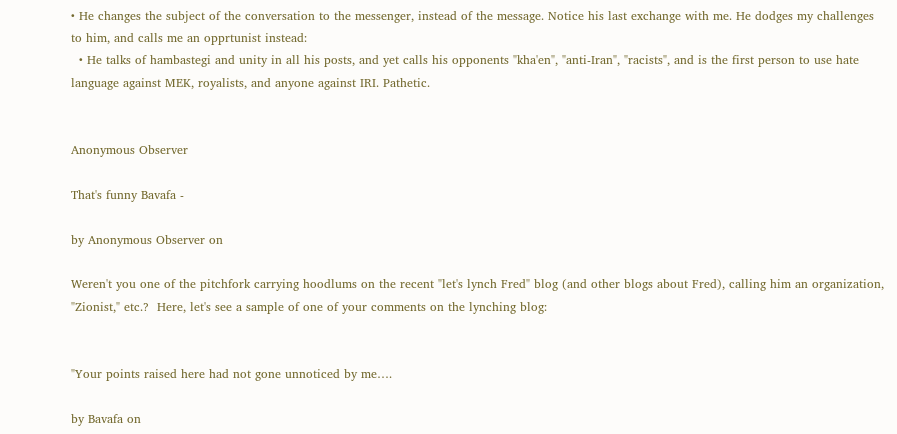• He changes the subject of the conversation to the messenger, instead of the message. Notice his last exchange with me. He dodges my challenges to him, and calls me an opprtunist instead:
  • He talks of hambastegi and unity in all his posts, and yet calls his opponents "kha'en", "anti-Iran", "racists", and is the first person to use hate language against MEK, royalists, and anyone against IRI. Pathetic.


Anonymous Observer

That's funny Bavafa -

by Anonymous Observer on

Weren't you one of the pitchfork carrying hoodlums on the recent "let's lynch Fred" blog (and other blogs about Fred), calling him an organization, "Zionist," etc.?  Here, let's see a sample of one of your comments on the lynching blog:


"Your points raised here had not gone unnoticed by me….

by Bavafa on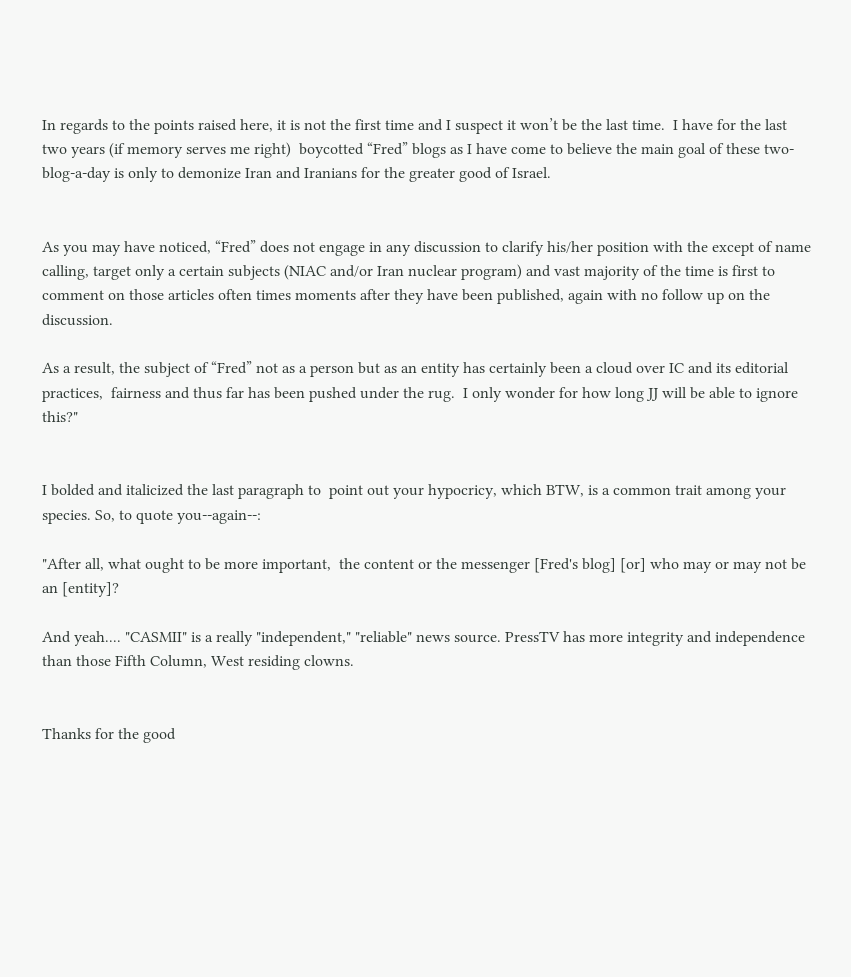In regards to the points raised here, it is not the first time and I suspect it won’t be the last time.  I have for the last two years (if memory serves me right)  boycotted “Fred” blogs as I have come to believe the main goal of these two-blog-a-day is only to demonize Iran and Iranians for the greater good of Israel.


As you may have noticed, “Fred” does not engage in any discussion to clarify his/her position with the except of name calling, target only a certain subjects (NIAC and/or Iran nuclear program) and vast majority of the time is first to comment on those articles often times moments after they have been published, again with no follow up on the discussion.

As a result, the subject of “Fred” not as a person but as an entity has certainly been a cloud over IC and its editorial practices,  fairness and thus far has been pushed under the rug.  I only wonder for how long JJ will be able to ignore this?"


I bolded and italicized the last paragraph to  point out your hypocricy, which BTW, is a common trait among your species. So, to quote you--again--:

"After all, what ought to be more important,  the content or the messenger [Fred's blog] [or] who may or may not be an [entity]?

And yeah.... "CASMII" is a really "independent," "reliable" news source. PressTV has more integrity and independence than those Fifth Column, West residing clowns.


Thanks for the good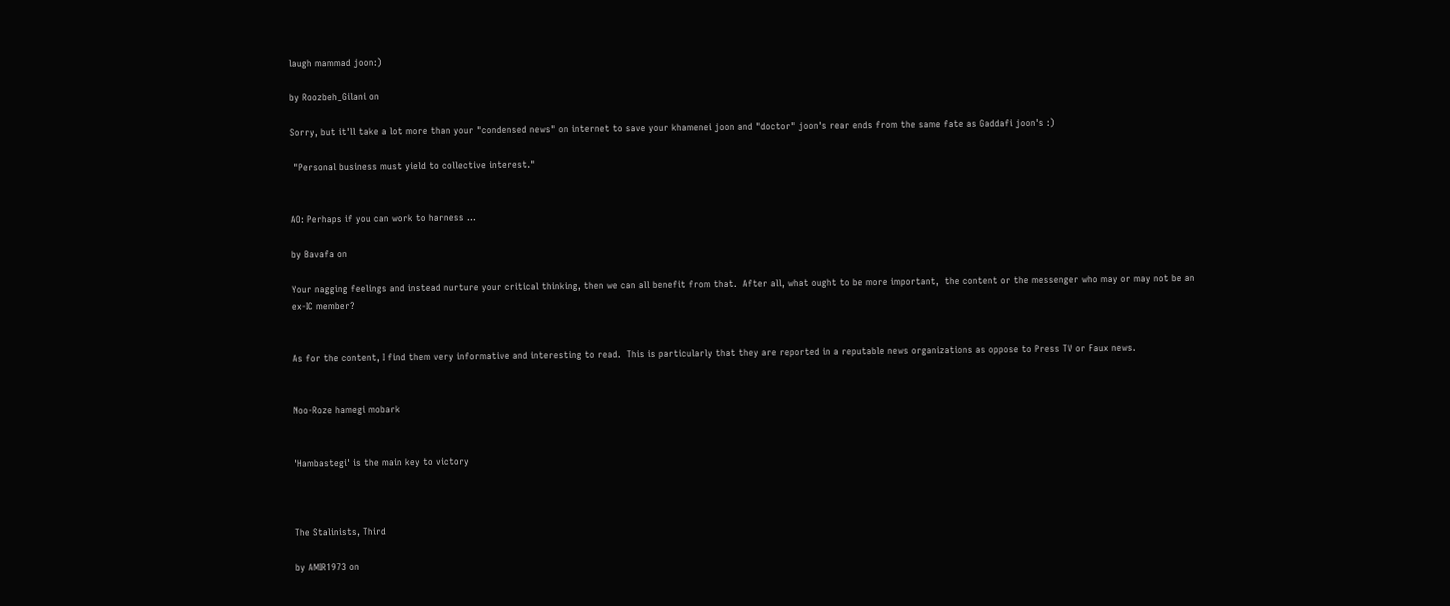laugh mammad joon:)

by Roozbeh_Gilani on

Sorry, but it'll take a lot more than your "condensed news" on internet to save your khamenei joon and "doctor" joon's rear ends from the same fate as Gaddafi joon's :)

 "Personal business must yield to collective interest."


AO: Perhaps if you can work to harness …

by Bavafa on

Your nagging feelings and instead nurture your critical thinking, then we can all benefit from that.  After all, what ought to be more important,  the content or the messenger who may or may not be an ex-IC member?


As for the content, I find them very informative and interesting to read.  This is particularly that they are reported in a reputable news organizations as oppose to Press TV or Faux news.


Noo-Roze hamegi mobark


'Hambastegi' is the main key to victory



The Stalinists, Third

by AMIR1973 on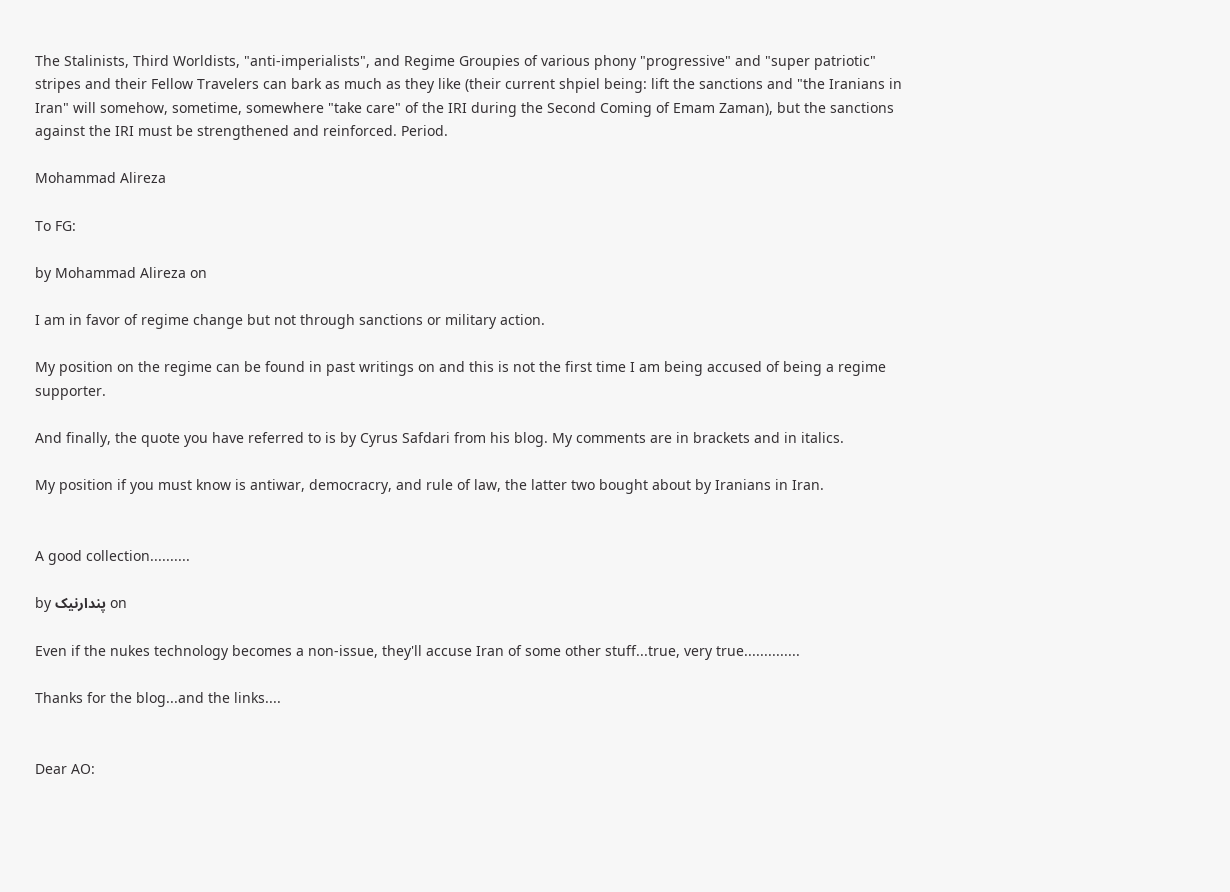The Stalinists, Third Worldists, "anti-imperialists", and Regime Groupies of various phony "progressive" and "super patriotic" stripes and their Fellow Travelers can bark as much as they like (their current shpiel being: lift the sanctions and "the Iranians in Iran" will somehow, sometime, somewhere "take care" of the IRI during the Second Coming of Emam Zaman), but the sanctions against the IRI must be strengthened and reinforced. Period.

Mohammad Alireza

To FG:

by Mohammad Alireza on

I am in favor of regime change but not through sanctions or military action.

My position on the regime can be found in past writings on and this is not the first time I am being accused of being a regime supporter.

And finally, the quote you have referred to is by Cyrus Safdari from his blog. My comments are in brackets and in italics.

My position if you must know is antiwar, democracry, and rule of law, the latter two bought about by Iranians in Iran.


A good collection..........

by پندارنیک on

Even if the nukes technology becomes a non-issue, they'll accuse Iran of some other stuff...true, very true..............

Thanks for the blog...and the links....


Dear AO: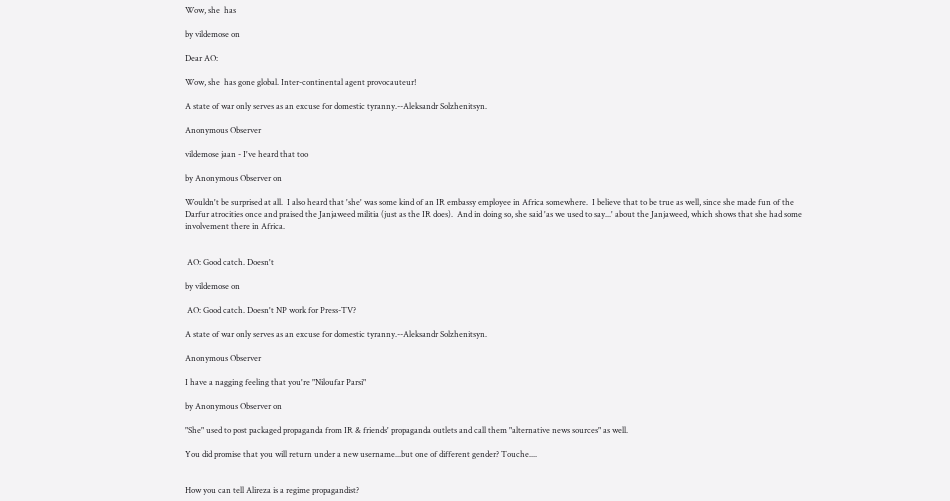Wow, she  has

by vildemose on

Dear AO:

Wow, she  has gone global. Inter-continental agent provocauteur!

A state of war only serves as an excuse for domestic tyranny.--Aleksandr Solzhenitsyn.

Anonymous Observer

vildemose jaan - I've heard that too

by Anonymous Observer on

Wouldn't be surprised at all.  I also heard that 'she' was some kind of an IR embassy employee in Africa somewhere.  I believe that to be true as well, since she made fun of the Darfur atrocities once and praised the Janjaweed militia (just as the IR does).  And in doing so, she said 'as we used to say...' about the Janjaweed, which shows that she had some involvement there in Africa.


 AO: Good catch. Doesn't

by vildemose on

 AO: Good catch. Doesn't NP work for Press-TV?

A state of war only serves as an excuse for domestic tyranny.--Aleksandr Solzhenitsyn.

Anonymous Observer

I have a nagging feeling that you're "Niloufar Parsi"

by Anonymous Observer on

"She" used to post packaged propaganda from IR & friends' propaganda outlets and call them "alternative news sources" as well.

You did promise that you will return under a new username...but one of different gender? Touche....


How you can tell Alireza is a regime propagandist?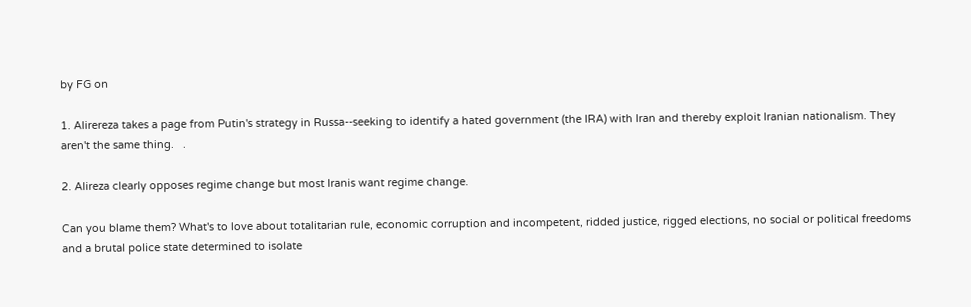by FG on

1. Alirereza takes a page from Putin's strategy in Russa--seeking to identify a hated government (the IRA) with Iran and thereby exploit Iranian nationalism. They aren't the same thing.   .

2. Alireza clearly opposes regime change but most Iranis want regime change.

Can you blame them? What's to love about totalitarian rule, economic corruption and incompetent, ridded justice, rigged elections, no social or political freedoms and a brutal police state determined to isolate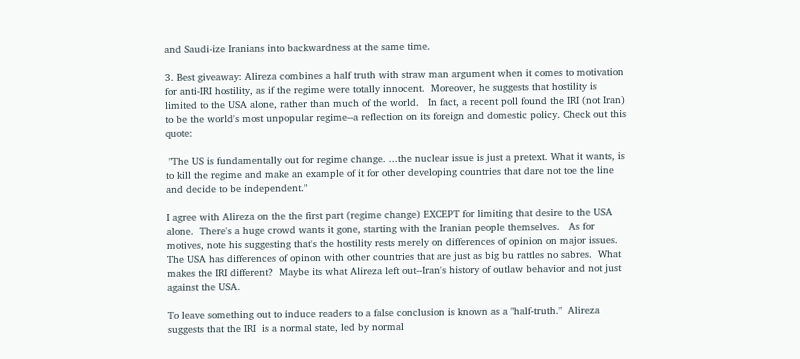and Saudi-ize Iranians into backwardness at the same time.

3. Best giveaway: Alireza combines a half truth with straw man argument when it comes to motivation for anti-IRI hostility, as if the regime were totally innocent.  Moreover, he suggests that hostility is limited to the USA alone, rather than much of the world.   In fact, a recent poll found the IRI (not Iran) to be the world's most unpopular regime--a reflection on its foreign and domestic policy. Check out this quote:

 "The US is fundamentally out for regime change. ...the nuclear issue is just a pretext. What it wants, is to kill the regime and make an example of it for other developing countries that dare not toe the line and decide to be independent."

I agree with Alireza on the the first part (regime change) EXCEPT for limiting that desire to the USA alone.  There's a huge crowd wants it gone, starting with the Iranian people themselves.   As for motives, note his suggesting that's the hostility rests merely on differences of opinion on major issues.  The USA has differences of opinon with other countries that are just as big bu rattles no sabres.  What makes the IRI different?  Maybe its what Alireza left out--Iran's history of outlaw behavior and not just against the USA.

To leave something out to induce readers to a false conclusion is known as a "half-truth."  Alireza suggests that the IRI  is a normal state, led by normal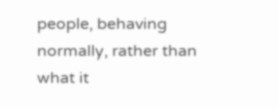people, behaving normally, rather than what it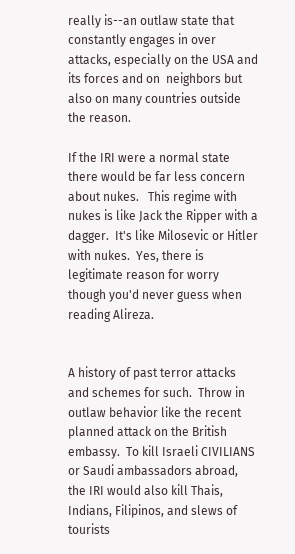really is--an outlaw state that constantly engages in over attacks, especially on the USA and its forces and on  neighbors but also on many countries outside the reason.

If the IRI were a normal state there would be far less concern about nukes.   This regime with nukes is like Jack the Ripper with a dagger.  It's like Milosevic or Hitler with nukes.  Yes, there is legitimate reason for worry though you'd never guess when reading Alireza.


A history of past terror attacks and schemes for such.  Throw in outlaw behavior like the recent planned attack on the British embassy.  To kill Israeli CIVILIANS  or Saudi ambassadors abroad, the IRI would also kill Thais, Indians, Filipinos, and slews of tourists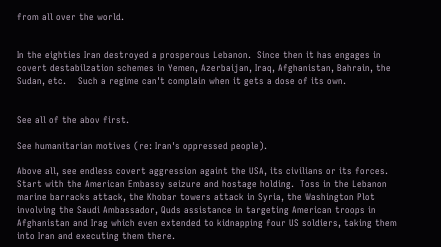from all over the world.


In the eighties Iran destroyed a prosperous Lebanon.  Since then it has engages in covert destabilzation schemes in Yemen, Azerbaijan, Iraq, Afghanistan, Bahrain, the Sudan, etc.    Such a regime can't complain when it gets a dose of its own.


See all of the abov first.

See humanitarian motives (re: Iran's oppressed people).

Above all, see endless covert aggression againt the USA, its civilians or its forces.  Start with the American Embassy seizure and hostage holding.  Toss in the Lebanon marine barracks attack, the Khobar towers attack in Syria, the Washington Plot involving the Saudi Ambassador, Quds assistance in targeting American troops in Afghanistan and Irag which even extended to kidnapping four US soldiers, taking them into Iran and executing them there.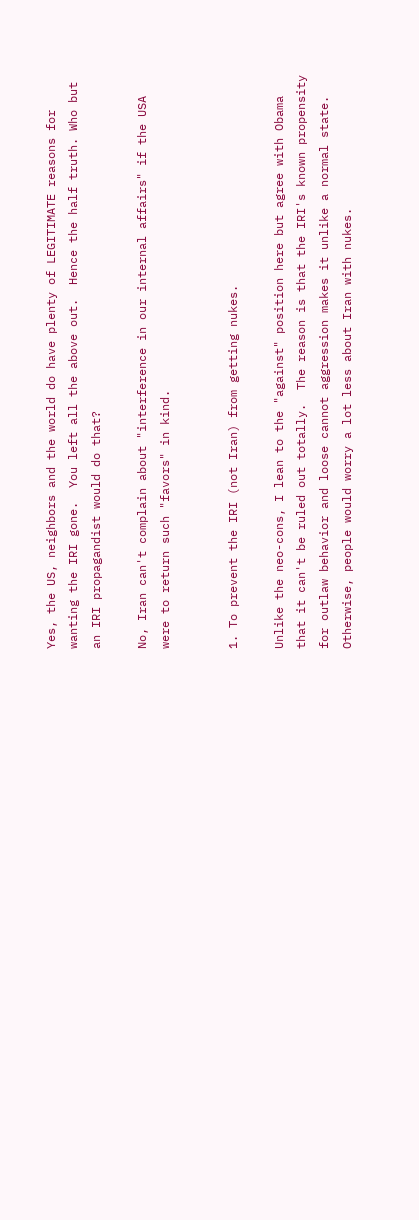Yes, the US, neighbors and the world do have plenty of LEGITIMATE reasons for wanting the IRI gone.  You left all the above out.  Hence the half truth. Who but an IRI propagandist would do that?

No, Iran can't complain about "interference in our internal affairs" if the USA were to return such "favors" in kind.


1. To prevent the IRI (not Iran) from getting nukes.

Unlike the neo-cons, I lean to the "against" position here but agree with Obama that it can't be ruled out totally.  The reason is that the IRI's known propensity for outlaw behavior and loose cannot aggression makes it unlike a normal state. Otherwise, people would worry a lot less about Iran with nukes.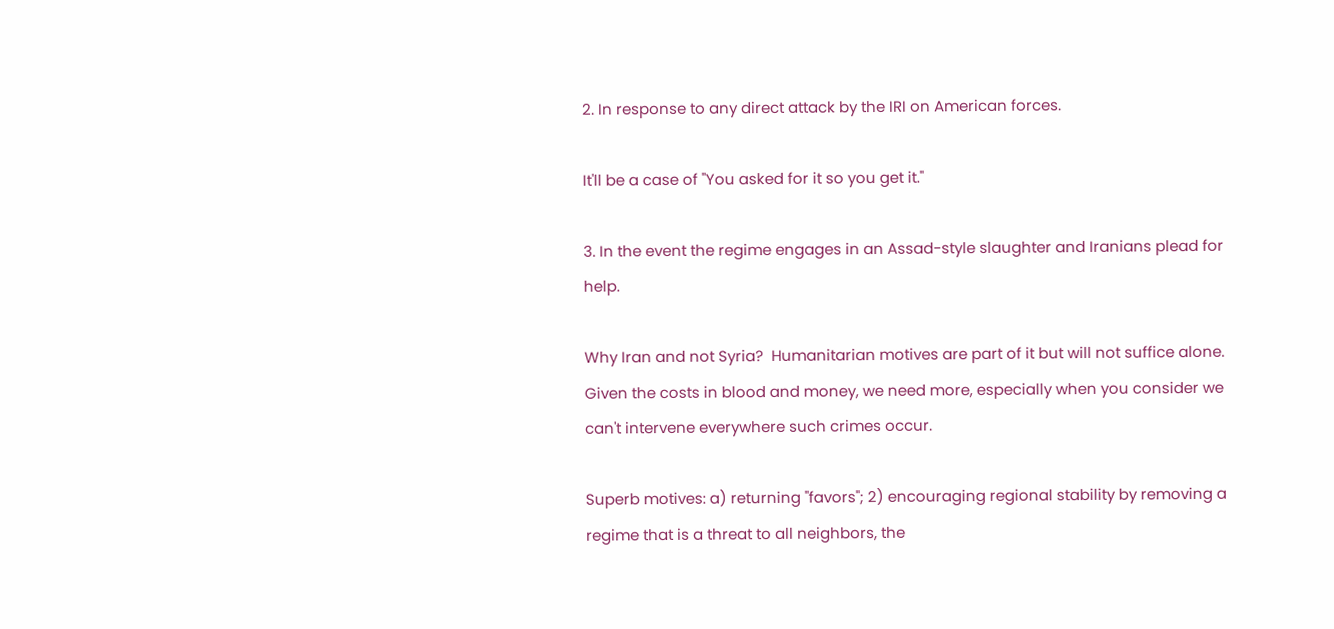2. In response to any direct attack by the IRI on American forces.

It'll be a case of "You asked for it so you get it."

3. In the event the regime engages in an Assad-style slaughter and Iranians plead for help.

Why Iran and not Syria?  Humanitarian motives are part of it but will not suffice alone.  Given the costs in blood and money, we need more, especially when you consider we can't intervene everywhere such crimes occur.

Superb motives: a) returning "favors"; 2) encouraging regional stability by removing a regime that is a threat to all neighbors, the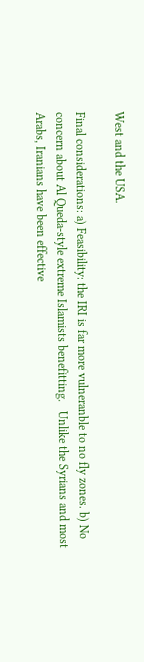West and the USA.

Final considerations: a) Feasibility: the IRI is far more vulneranble to no fly zones. b) No concern about Al Queda-style extreme Islamists benefitting.   Unlike the Syrians and most Arabs, Iranians have been effective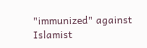"immunized" against Islamist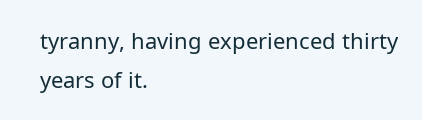tyranny, having experienced thirty years of it.